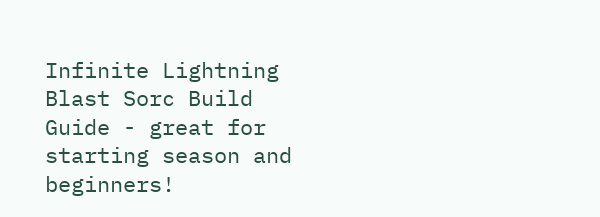Infinite Lightning Blast Sorc Build Guide - great for starting season and beginners!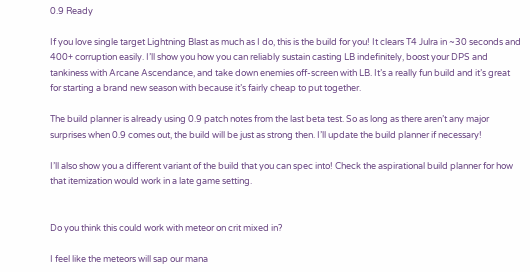0.9 Ready

If you love single target Lightning Blast as much as I do, this is the build for you! It clears T4 Julra in ~30 seconds and 400+ corruption easily. I’ll show you how you can reliably sustain casting LB indefinitely, boost your DPS and tankiness with Arcane Ascendance, and take down enemies off-screen with LB. It’s a really fun build and it’s great for starting a brand new season with because it’s fairly cheap to put together.

The build planner is already using 0.9 patch notes from the last beta test. So as long as there aren’t any major surprises when 0.9 comes out, the build will be just as strong then. I’ll update the build planner if necessary!

I’ll also show you a different variant of the build that you can spec into! Check the aspirational build planner for how that itemization would work in a late game setting.


Do you think this could work with meteor on crit mixed in?

I feel like the meteors will sap our mana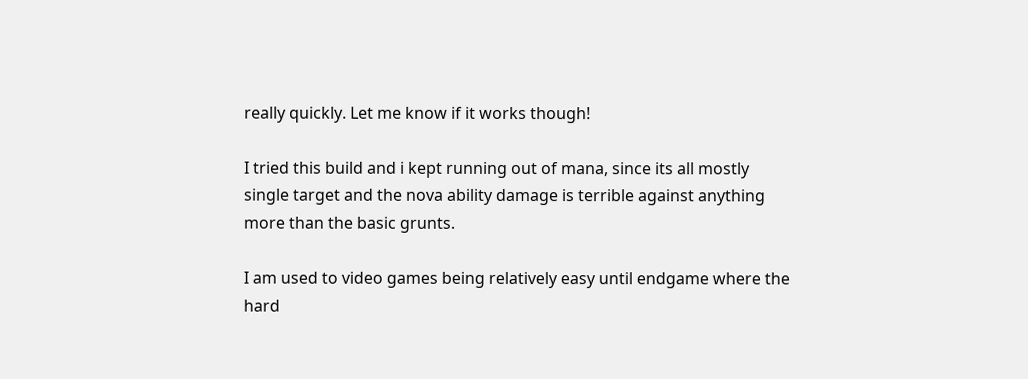really quickly. Let me know if it works though!

I tried this build and i kept running out of mana, since its all mostly single target and the nova ability damage is terrible against anything more than the basic grunts.

I am used to video games being relatively easy until endgame where the hard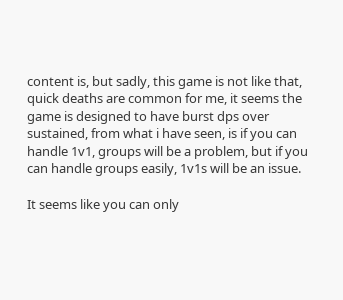content is, but sadly, this game is not like that, quick deaths are common for me, it seems the game is designed to have burst dps over sustained, from what i have seen, is if you can handle 1v1, groups will be a problem, but if you can handle groups easily, 1v1s will be an issue.

It seems like you can only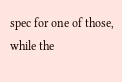spec for one of those, while the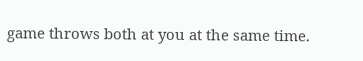game throws both at you at the same time.